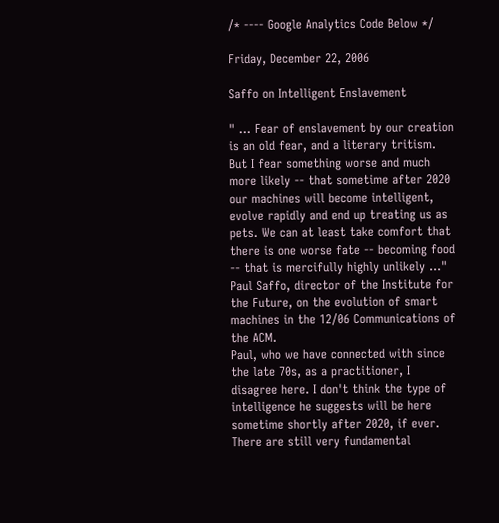/* ---- Google Analytics Code Below */

Friday, December 22, 2006

Saffo on Intelligent Enslavement

" ... Fear of enslavement by our creation is an old fear, and a literary tritism. But I fear something worse and much more likely -- that sometime after 2020 our machines will become intelligent, evolve rapidly and end up treating us as pets. We can at least take comfort that there is one worse fate -- becoming food -- that is mercifully highly unlikely ..."
Paul Saffo, director of the Institute for the Future, on the evolution of smart machines in the 12/06 Communications of the ACM.
Paul, who we have connected with since the late 70s, as a practitioner, I disagree here. I don't think the type of intelligence he suggests will be here sometime shortly after 2020, if ever. There are still very fundamental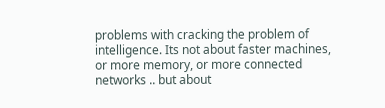problems with cracking the problem of intelligence. Its not about faster machines, or more memory, or more connected networks .. but about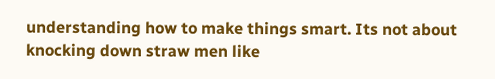understanding how to make things smart. Its not about knocking down straw men like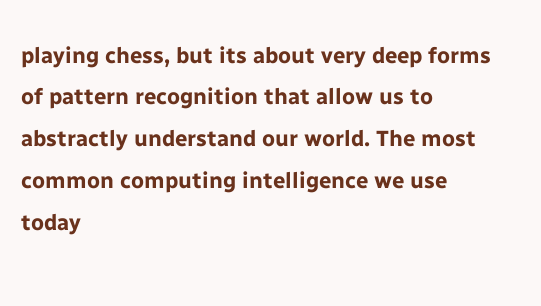playing chess, but its about very deep forms of pattern recognition that allow us to abstractly understand our world. The most common computing intelligence we use today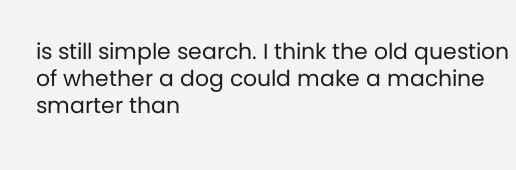is still simple search. I think the old question of whether a dog could make a machine smarter than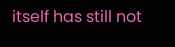itself has still not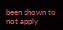been shown to not apply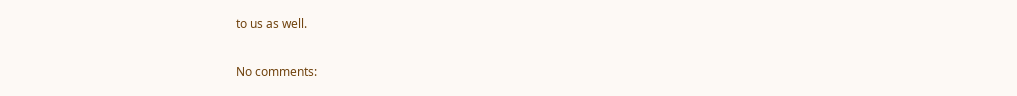to us as well.

No comments: